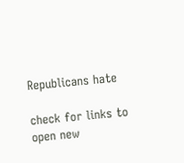Republicans hate

check for links to open new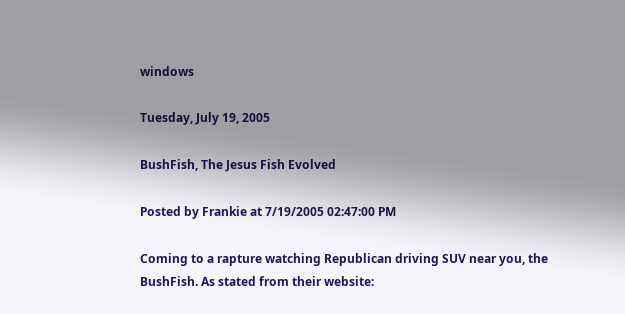windows

Tuesday, July 19, 2005

BushFish, The Jesus Fish Evolved

Posted by Frankie at 7/19/2005 02:47:00 PM

Coming to a rapture watching Republican driving SUV near you, the BushFish. As stated from their website: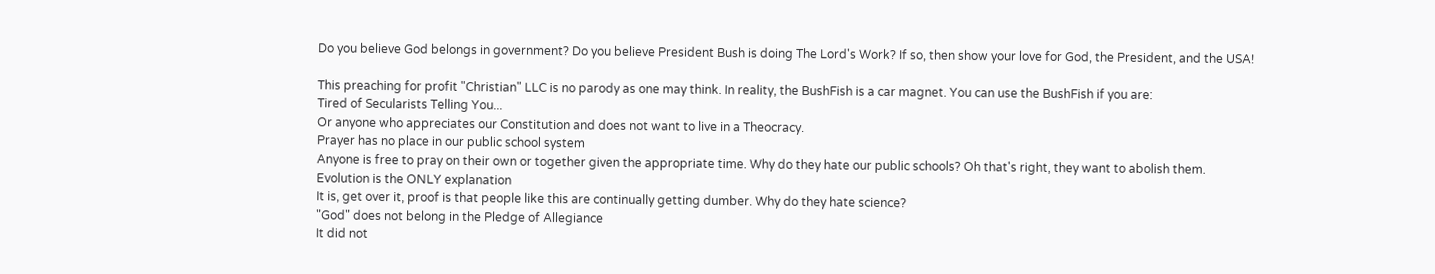Do you believe God belongs in government? Do you believe President Bush is doing The Lord's Work? If so, then show your love for God, the President, and the USA!

This preaching for profit "Christian" LLC is no parody as one may think. In reality, the BushFish is a car magnet. You can use the BushFish if you are:
Tired of Secularists Telling You...
Or anyone who appreciates our Constitution and does not want to live in a Theocracy.
Prayer has no place in our public school system
Anyone is free to pray on their own or together given the appropriate time. Why do they hate our public schools? Oh that's right, they want to abolish them.
Evolution is the ONLY explanation
It is, get over it, proof is that people like this are continually getting dumber. Why do they hate science?
"God" does not belong in the Pledge of Allegiance
It did not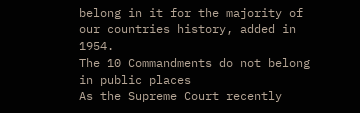belong in it for the majority of our countries history, added in 1954.
The 10 Commandments do not belong in public places
As the Supreme Court recently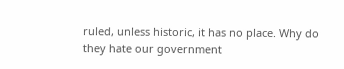ruled, unless historic, it has no place. Why do they hate our government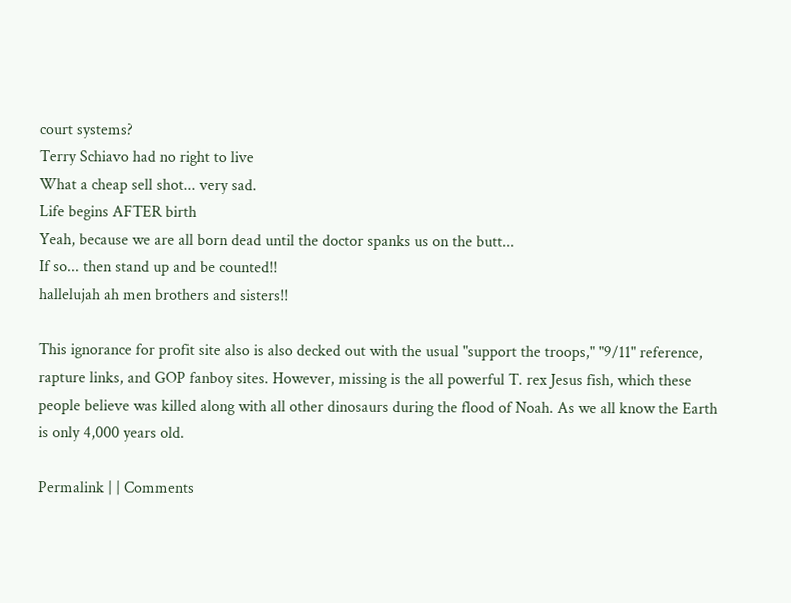court systems?
Terry Schiavo had no right to live
What a cheap sell shot... very sad.
Life begins AFTER birth
Yeah, because we are all born dead until the doctor spanks us on the butt...
If so... then stand up and be counted!!
hallelujah ah men brothers and sisters!!

This ignorance for profit site also is also decked out with the usual "support the troops," "9/11" reference, rapture links, and GOP fanboy sites. However, missing is the all powerful T. rex Jesus fish, which these people believe was killed along with all other dinosaurs during the flood of Noah. As we all know the Earth is only 4,000 years old.

Permalink | | Comments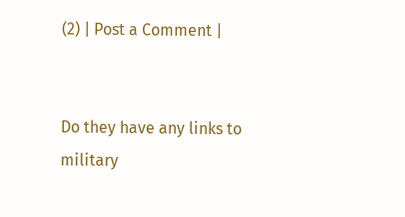(2) | Post a Comment |


Do they have any links to military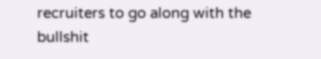recruiters to go along with the bullshit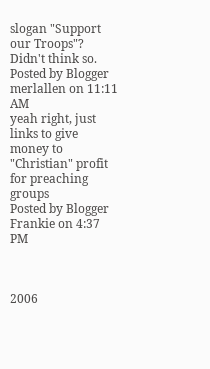slogan "Support our Troops"? Didn't think so.
Posted by Blogger merlallen on 11:11 AM
yeah right, just links to give money to "Christian" profit for preaching groups
Posted by Blogger Frankie on 4:37 PM



2006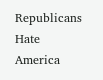Republicans Hate America